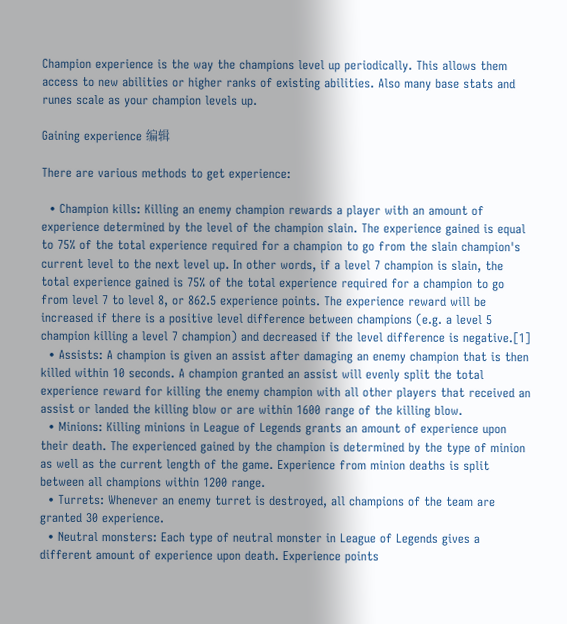Champion experience is the way the champions level up periodically. This allows them access to new abilities or higher ranks of existing abilities. Also many base stats and runes scale as your champion levels up.

Gaining experience 编辑

There are various methods to get experience:

  • Champion kills: Killing an enemy champion rewards a player with an amount of experience determined by the level of the champion slain. The experience gained is equal to 75% of the total experience required for a champion to go from the slain champion's current level to the next level up. In other words, if a level 7 champion is slain, the total experience gained is 75% of the total experience required for a champion to go from level 7 to level 8, or 862.5 experience points. The experience reward will be increased if there is a positive level difference between champions (e.g. a level 5 champion killing a level 7 champion) and decreased if the level difference is negative.[1]
  • Assists: A champion is given an assist after damaging an enemy champion that is then killed within 10 seconds. A champion granted an assist will evenly split the total experience reward for killing the enemy champion with all other players that received an assist or landed the killing blow or are within 1600 range of the killing blow.
  • Minions: Killing minions in League of Legends grants an amount of experience upon their death. The experienced gained by the champion is determined by the type of minion as well as the current length of the game. Experience from minion deaths is split between all champions within 1200 range.
  • Turrets: Whenever an enemy turret is destroyed, all champions of the team are granted 30 experience.
  • Neutral monsters: Each type of neutral monster in League of Legends gives a different amount of experience upon death. Experience points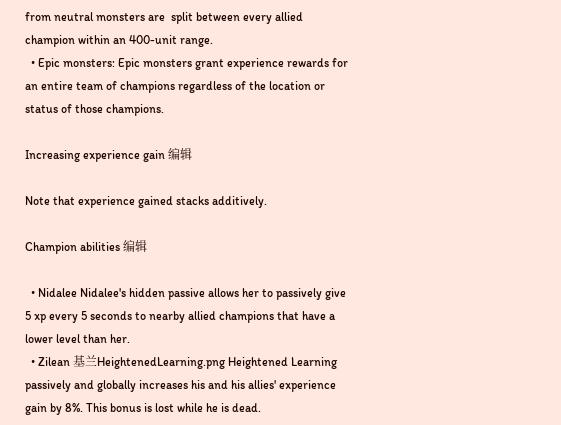from neutral monsters are  split between every allied champion within an 400-unit range.
  • Epic monsters: Epic monsters grant experience rewards for an entire team of champions regardless of the location or status of those champions.

Increasing experience gain 编辑

Note that experience gained stacks additively.

Champion abilities 编辑

  • Nidalee Nidalee's hidden passive allows her to passively give 5 xp every 5 seconds to nearby allied champions that have a lower level than her.
  • Zilean 基兰HeightenedLearning.png Heightened Learning passively and globally increases his and his allies' experience gain by 8%. This bonus is lost while he is dead.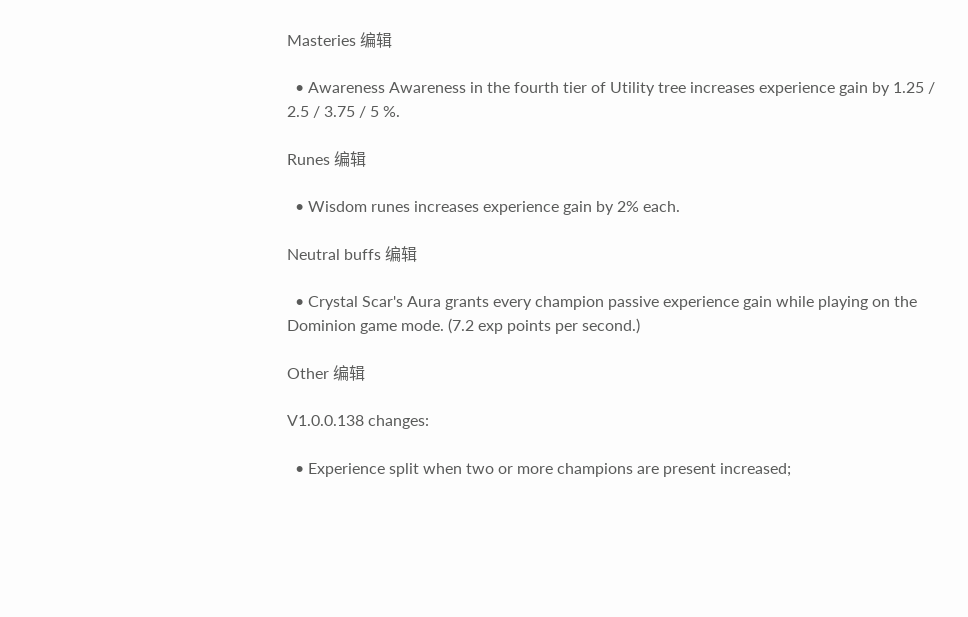Masteries 编辑

  • Awareness Awareness in the fourth tier of Utility tree increases experience gain by 1.25 / 2.5 / 3.75 / 5 %.

Runes 编辑

  • Wisdom runes increases experience gain by 2% each.

Neutral buffs 编辑

  • Crystal Scar's Aura grants every champion passive experience gain while playing on the Dominion game mode. (7.2 exp points per second.)

Other 编辑

V1.0.0.138 changes:

  • Experience split when two or more champions are present increased;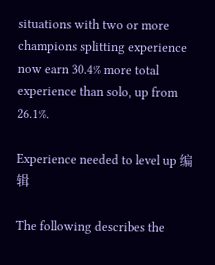situations with two or more champions splitting experience now earn 30.4% more total experience than solo, up from 26.1%.

Experience needed to level up 编辑

The following describes the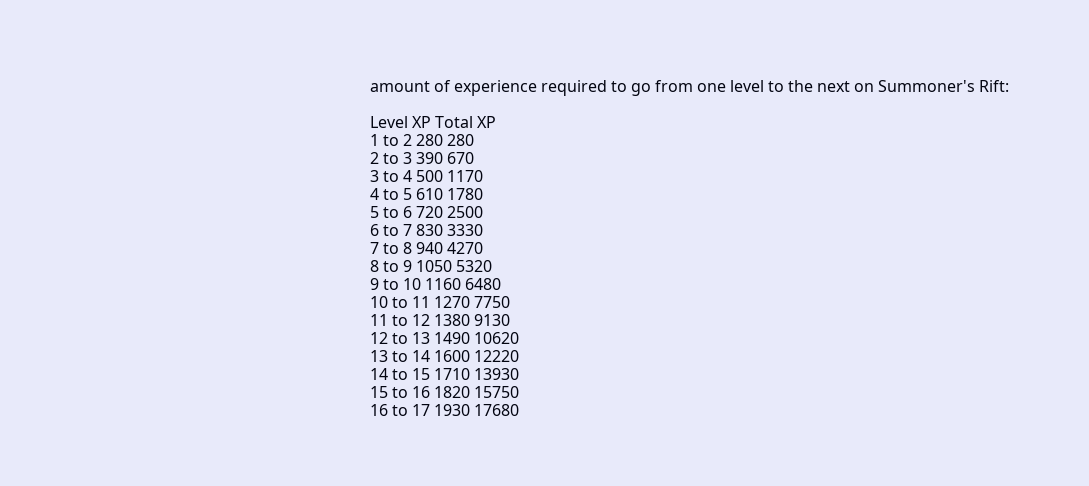amount of experience required to go from one level to the next on Summoner's Rift:

Level XP Total XP
1 to 2 280 280
2 to 3 390 670
3 to 4 500 1170
4 to 5 610 1780
5 to 6 720 2500
6 to 7 830 3330
7 to 8 940 4270
8 to 9 1050 5320
9 to 10 1160 6480
10 to 11 1270 7750
11 to 12 1380 9130
12 to 13 1490 10620
13 to 14 1600 12220
14 to 15 1710 13930
15 to 16 1820 15750
16 to 17 1930 17680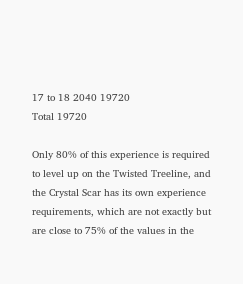17 to 18 2040 19720
Total 19720

Only 80% of this experience is required to level up on the Twisted Treeline, and the Crystal Scar has its own experience requirements, which are not exactly but are close to 75% of the values in the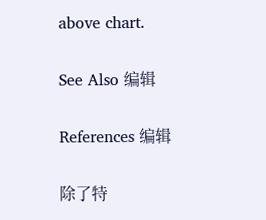above chart.

See Also 编辑

References 编辑

除了特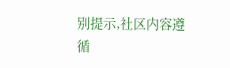别提示,社区内容遵循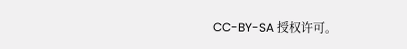CC-BY-SA 授权许可。